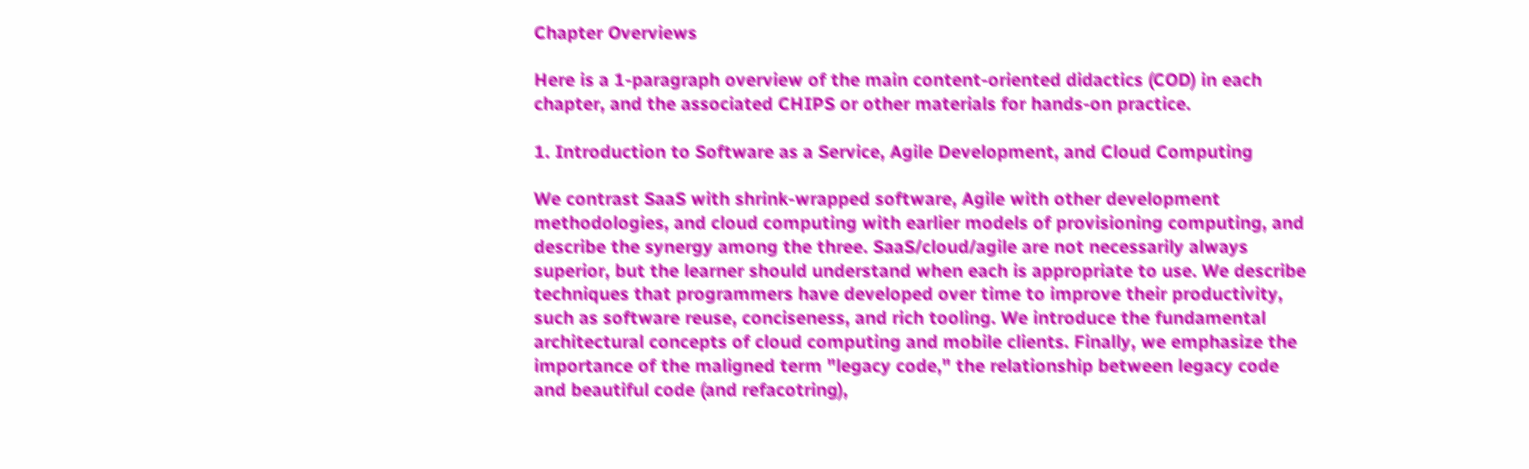Chapter Overviews

Here is a 1-paragraph overview of the main content-oriented didactics (COD) in each chapter, and the associated CHIPS or other materials for hands-on practice.

1. Introduction to Software as a Service, Agile Development, and Cloud Computing

We contrast SaaS with shrink-wrapped software, Agile with other development methodologies, and cloud computing with earlier models of provisioning computing, and describe the synergy among the three. SaaS/cloud/agile are not necessarily always superior, but the learner should understand when each is appropriate to use. We describe techniques that programmers have developed over time to improve their productivity, such as software reuse, conciseness, and rich tooling. We introduce the fundamental architectural concepts of cloud computing and mobile clients. Finally, we emphasize the importance of the maligned term "legacy code," the relationship between legacy code and beautiful code (and refacotring),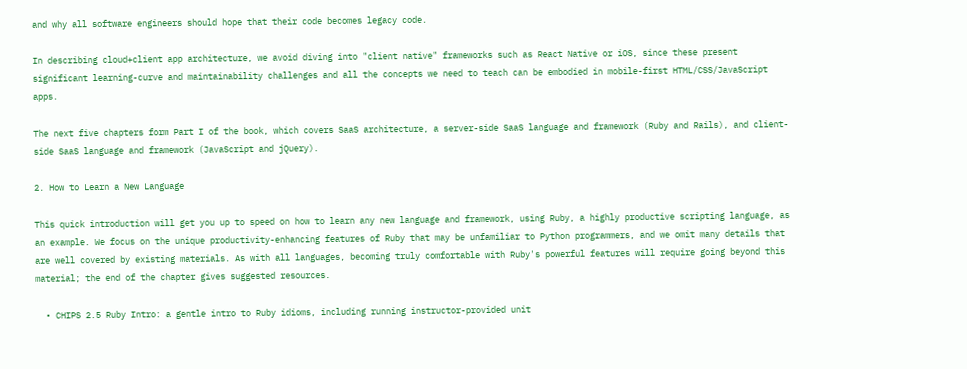and why all software engineers should hope that their code becomes legacy code.

In describing cloud+client app architecture, we avoid diving into "client native" frameworks such as React Native or iOS, since these present significant learning-curve and maintainability challenges and all the concepts we need to teach can be embodied in mobile-first HTML/CSS/JavaScript apps.

The next five chapters form Part I of the book, which covers SaaS architecture, a server-side SaaS language and framework (Ruby and Rails), and client-side SaaS language and framework (JavaScript and jQuery).

2. How to Learn a New Language

This quick introduction will get you up to speed on how to learn any new language and framework, using Ruby, a highly productive scripting language, as an example. We focus on the unique productivity-enhancing features of Ruby that may be unfamiliar to Python programmers, and we omit many details that are well covered by existing materials. As with all languages, becoming truly comfortable with Ruby's powerful features will require going beyond this material; the end of the chapter gives suggested resources.

  • CHIPS 2.5 Ruby Intro: a gentle intro to Ruby idioms, including running instructor-provided unit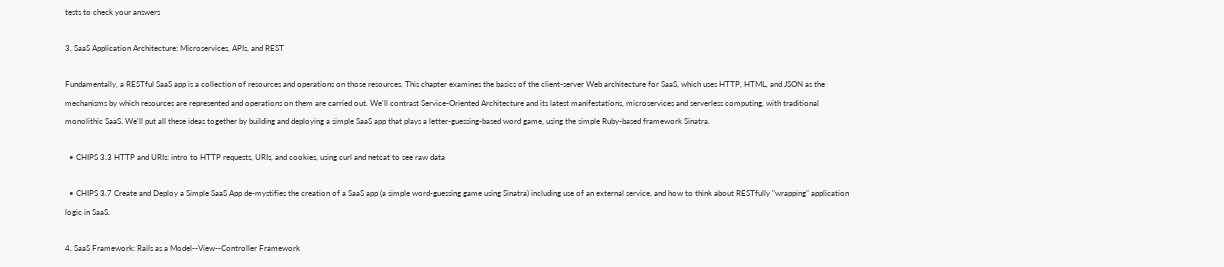tests to check your answers

3. SaaS Application Architecture: Microservices, APIs, and REST

Fundamentally, a RESTful SaaS app is a collection of resources and operations on those resources. This chapter examines the basics of the client-server Web architecture for SaaS, which uses HTTP, HTML, and JSON as the mechanisms by which resources are represented and operations on them are carried out. We'll contrast Service-Oriented Architecture and its latest manifestations, microservices and serverless computing, with traditional monolithic SaaS. We'll put all these ideas together by building and deploying a simple SaaS app that plays a letter-guessing-based word game, using the simple Ruby-based framework Sinatra.

  • CHIPS 3.3 HTTP and URIs: intro to HTTP requests, URIs, and cookies, using curl and netcat to see raw data

  • CHIPS 3.7 Create and Deploy a Simple SaaS App de-mystifies the creation of a SaaS app (a simple word-guessing game using Sinatra) including use of an external service, and how to think about RESTfully "wrapping" application logic in SaaS.

4. SaaS Framework: Rails as a Model--View--Controller Framework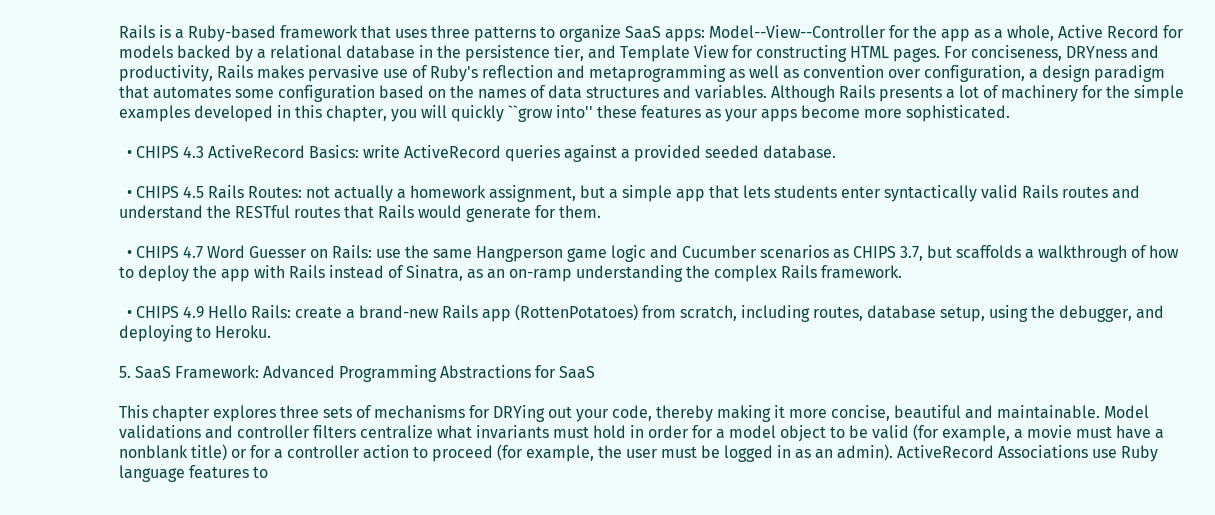Rails is a Ruby-based framework that uses three patterns to organize SaaS apps: Model--View--Controller for the app as a whole, Active Record for models backed by a relational database in the persistence tier, and Template View for constructing HTML pages. For conciseness, DRYness and productivity, Rails makes pervasive use of Ruby's reflection and metaprogramming as well as convention over configuration, a design paradigm that automates some configuration based on the names of data structures and variables. Although Rails presents a lot of machinery for the simple examples developed in this chapter, you will quickly ``grow into'' these features as your apps become more sophisticated.

  • CHIPS 4.3 ActiveRecord Basics: write ActiveRecord queries against a provided seeded database.

  • CHIPS 4.5 Rails Routes: not actually a homework assignment, but a simple app that lets students enter syntactically valid Rails routes and understand the RESTful routes that Rails would generate for them.

  • CHIPS 4.7 Word Guesser on Rails: use the same Hangperson game logic and Cucumber scenarios as CHIPS 3.7, but scaffolds a walkthrough of how to deploy the app with Rails instead of Sinatra, as an on-ramp understanding the complex Rails framework.

  • CHIPS 4.9 Hello Rails: create a brand-new Rails app (RottenPotatoes) from scratch, including routes, database setup, using the debugger, and deploying to Heroku.

5. SaaS Framework: Advanced Programming Abstractions for SaaS

This chapter explores three sets of mechanisms for DRYing out your code, thereby making it more concise, beautiful and maintainable. Model validations and controller filters centralize what invariants must hold in order for a model object to be valid (for example, a movie must have a nonblank title) or for a controller action to proceed (for example, the user must be logged in as an admin). ActiveRecord Associations use Ruby language features to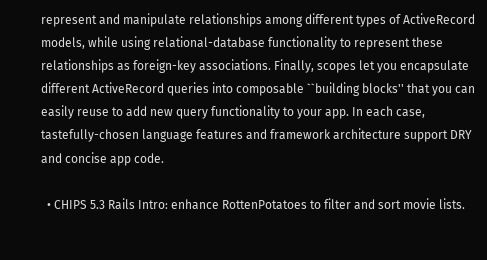represent and manipulate relationships among different types of ActiveRecord models, while using relational-database functionality to represent these relationships as foreign-key associations. Finally, scopes let you encapsulate different ActiveRecord queries into composable ``building blocks'' that you can easily reuse to add new query functionality to your app. In each case, tastefully-chosen language features and framework architecture support DRY and concise app code.

  • CHIPS 5.3 Rails Intro: enhance RottenPotatoes to filter and sort movie lists.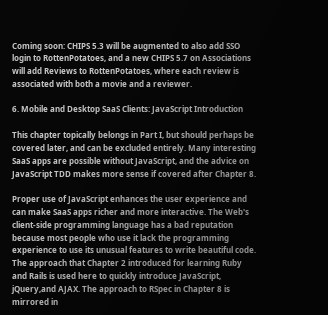Coming soon: CHIPS 5.3 will be augmented to also add SSO login to RottenPotatoes, and a new CHIPS 5.7 on Associations will add Reviews to RottenPotatoes, where each review is associated with both a movie and a reviewer.

6. Mobile and Desktop SaaS Clients: JavaScript Introduction

This chapter topically belongs in Part I, but should perhaps be covered later, and can be excluded entirely. Many interesting SaaS apps are possible without JavaScript, and the advice on JavaScript TDD makes more sense if covered after Chapter 8.

Proper use of JavaScript enhances the user experience and can make SaaS apps richer and more interactive. The Web's client-side programming language has a bad reputation because most people who use it lack the programming experience to use its unusual features to write beautiful code. The approach that Chapter 2 introduced for learning Ruby and Rails is used here to quickly introduce JavaScript, jQuery,and AJAX. The approach to RSpec in Chapter 8 is mirrored in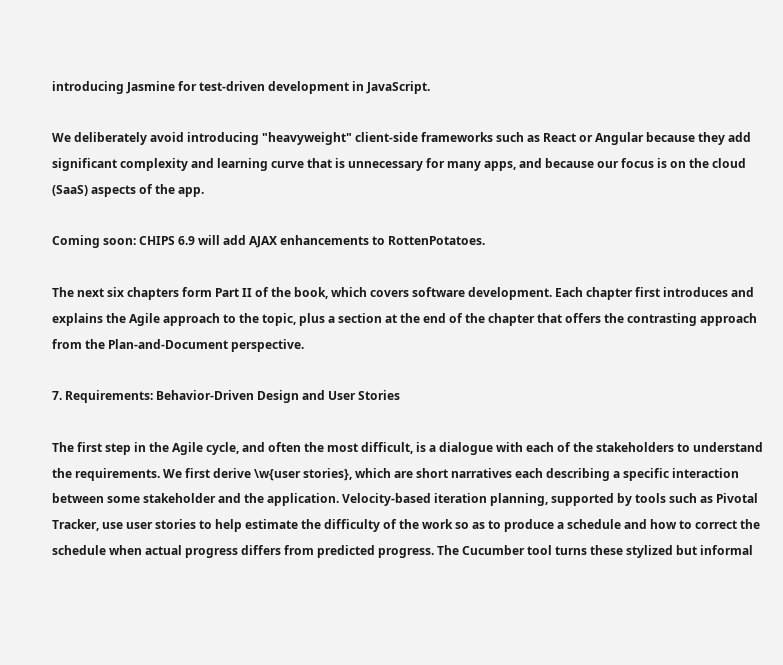introducing Jasmine for test-driven development in JavaScript.

We deliberately avoid introducing "heavyweight" client-side frameworks such as React or Angular because they add significant complexity and learning curve that is unnecessary for many apps, and because our focus is on the cloud (SaaS) aspects of the app.

Coming soon: CHIPS 6.9 will add AJAX enhancements to RottenPotatoes.

The next six chapters form Part II of the book, which covers software development. Each chapter first introduces and explains the Agile approach to the topic, plus a section at the end of the chapter that offers the contrasting approach from the Plan-and-Document perspective.

7. Requirements: Behavior-Driven Design and User Stories

The first step in the Agile cycle, and often the most difficult, is a dialogue with each of the stakeholders to understand the requirements. We first derive \w{user stories}, which are short narratives each describing a specific interaction between some stakeholder and the application. Velocity-based iteration planning, supported by tools such as Pivotal Tracker, use user stories to help estimate the difficulty of the work so as to produce a schedule and how to correct the schedule when actual progress differs from predicted progress. The Cucumber tool turns these stylized but informal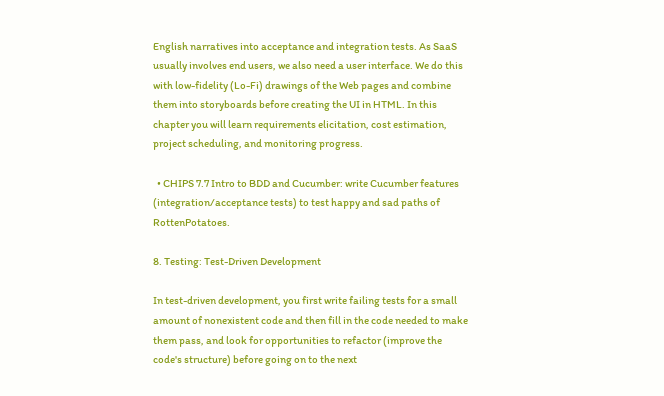English narratives into acceptance and integration tests. As SaaS usually involves end users, we also need a user interface. We do this with low-fidelity (Lo-Fi) drawings of the Web pages and combine them into storyboards before creating the UI in HTML. In this chapter you will learn requirements elicitation, cost estimation, project scheduling, and monitoring progress.

  • CHIPS 7.7 Intro to BDD and Cucumber: write Cucumber features (integration/acceptance tests) to test happy and sad paths of RottenPotatoes.

8. Testing: Test-Driven Development

In test-driven development, you first write failing tests for a small amount of nonexistent code and then fill in the code needed to make them pass, and look for opportunities to refactor (improve the code's structure) before going on to the next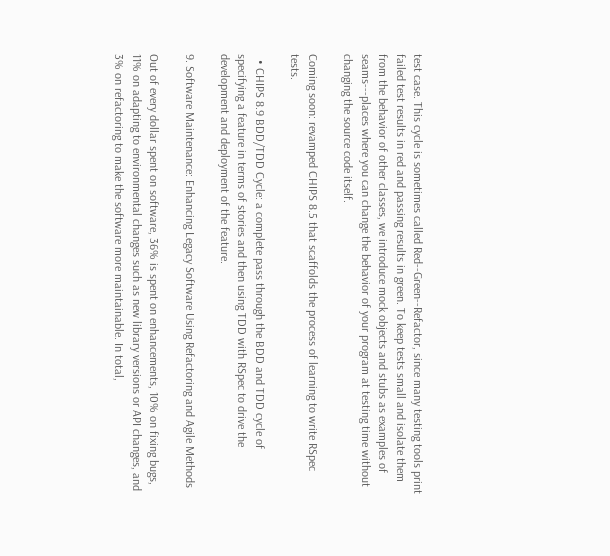test case. This cycle is sometimes called Red--Green--Refactor, since many testing tools print failed test results in red and passing results in green. To keep tests small and isolate them from the behavior of other classes, we introduce mock objects and stubs as examples of seams---places where you can change the behavior of your program at testing time without changing the source code itself.

Coming soon: revamped CHIPS 8.5 that scaffolds the process of learning to write RSpec tests.

  • CHIPS 8.9 BDD/TDD Cycle: a complete pass through the BDD and TDD cycle of specifying a feature in terms of stories and then using TDD with RSpec to drive the development and deployment of the feature.

9. Software Maintenance: Enhancing Legacy Software Using Refactoring and Agile Methods

Out of every dollar spent on software, 36% is spent on enhancements, 10% on fixing bugs, 11% on adapting to environmental changes such as new library versions or API changes, and 3% on refactoring to make the software more maintainable. In total,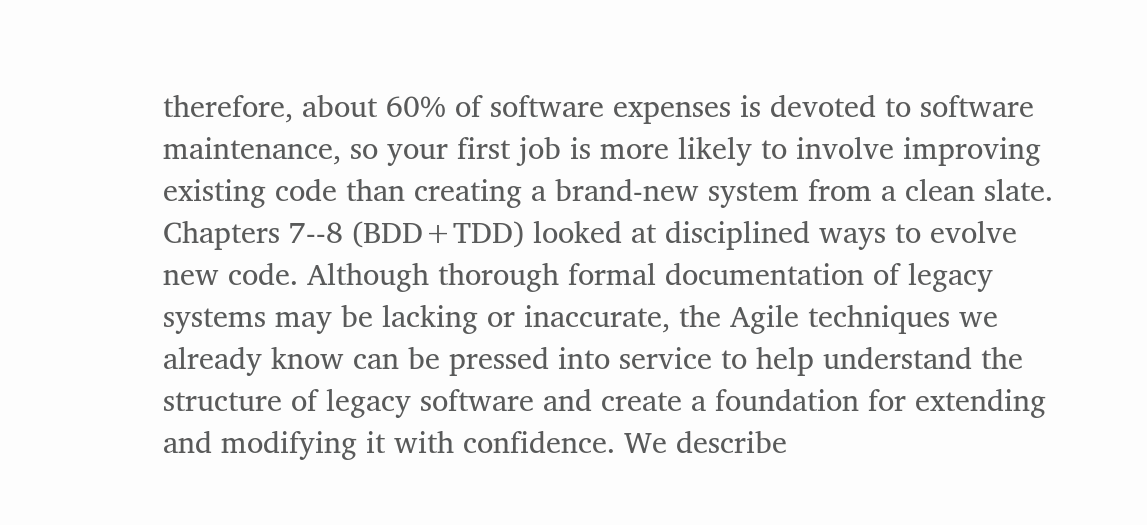therefore, about 60% of software expenses is devoted to software maintenance, so your first job is more likely to involve improving existing code than creating a brand-new system from a clean slate. Chapters 7--8 (BDD+TDD) looked at disciplined ways to evolve new code. Although thorough formal documentation of legacy systems may be lacking or inaccurate, the Agile techniques we already know can be pressed into service to help understand the structure of legacy software and create a foundation for extending and modifying it with confidence. We describe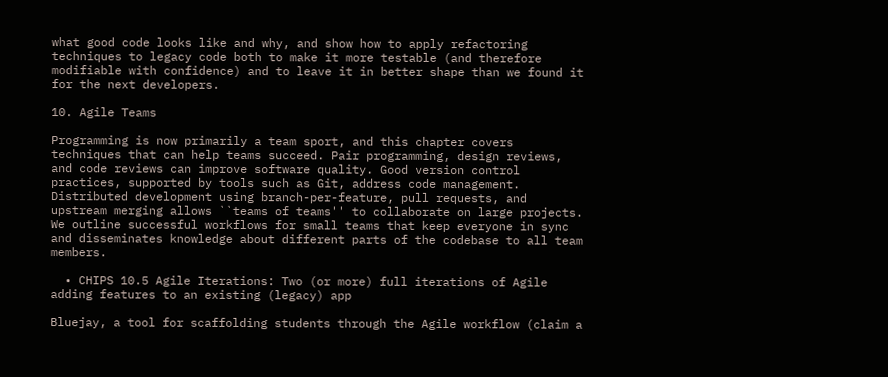what good code looks like and why, and show how to apply refactoring techniques to legacy code both to make it more testable (and therefore modifiable with confidence) and to leave it in better shape than we found it for the next developers.

10. Agile Teams

Programming is now primarily a team sport, and this chapter covers techniques that can help teams succeed. Pair programming, design reviews, and code reviews can improve software quality. Good version control practices, supported by tools such as Git, address code management. Distributed development using branch-per-feature, pull requests, and upstream merging allows ``teams of teams'' to collaborate on large projects. We outline successful workflows for small teams that keep everyone in sync and disseminates knowledge about different parts of the codebase to all team members.

  • CHIPS 10.5 Agile Iterations: Two (or more) full iterations of Agile adding features to an existing (legacy) app

Bluejay, a tool for scaffolding students through the Agile workflow (claim a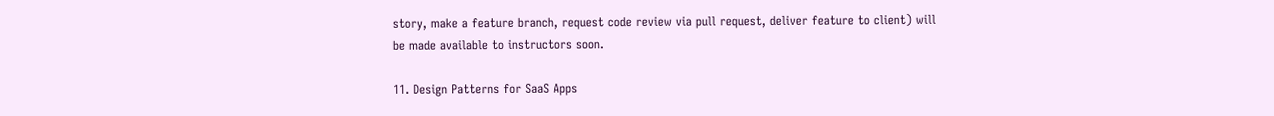story, make a feature branch, request code review via pull request, deliver feature to client) will be made available to instructors soon.

11. Design Patterns for SaaS Apps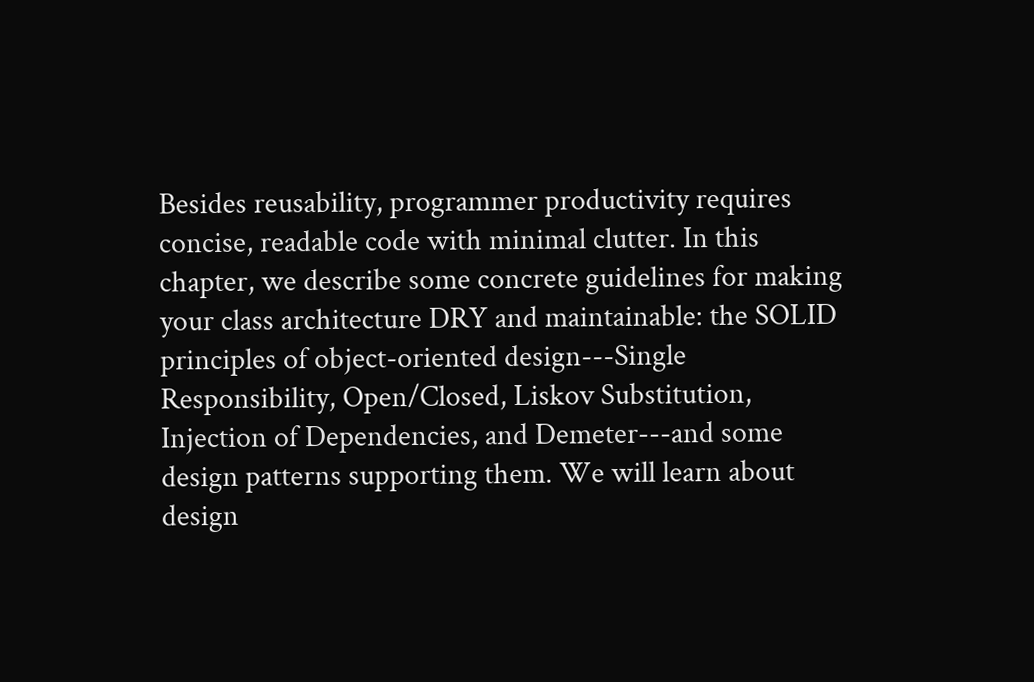Besides reusability, programmer productivity requires concise, readable code with minimal clutter. In this chapter, we describe some concrete guidelines for making your class architecture DRY and maintainable: the SOLID principles of object-oriented design---Single Responsibility, Open/Closed, Liskov Substitution, Injection of Dependencies, and Demeter---and some design patterns supporting them. We will learn about design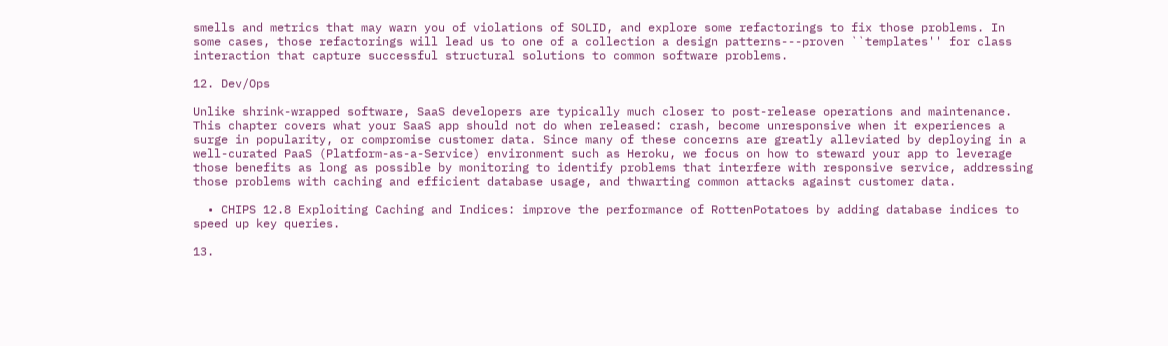smells and metrics that may warn you of violations of SOLID, and explore some refactorings to fix those problems. In some cases, those refactorings will lead us to one of a collection a design patterns---proven ``templates'' for class interaction that capture successful structural solutions to common software problems.

12. Dev/Ops

Unlike shrink-wrapped software, SaaS developers are typically much closer to post-release operations and maintenance. This chapter covers what your SaaS app should not do when released: crash, become unresponsive when it experiences a surge in popularity, or compromise customer data. Since many of these concerns are greatly alleviated by deploying in a well-curated PaaS (Platform-as-a-Service) environment such as Heroku, we focus on how to steward your app to leverage those benefits as long as possible by monitoring to identify problems that interfere with responsive service, addressing those problems with caching and efficient database usage, and thwarting common attacks against customer data.

  • CHIPS 12.8 Exploiting Caching and Indices: improve the performance of RottenPotatoes by adding database indices to speed up key queries.

13.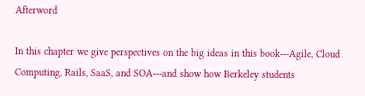Afterword

In this chapter we give perspectives on the big ideas in this book---Agile, Cloud Computing, Rails, SaaS, and SOA---and show how Berkeley students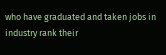who have graduated and taken jobs in industry rank their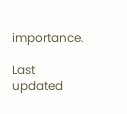importance.

Last updated